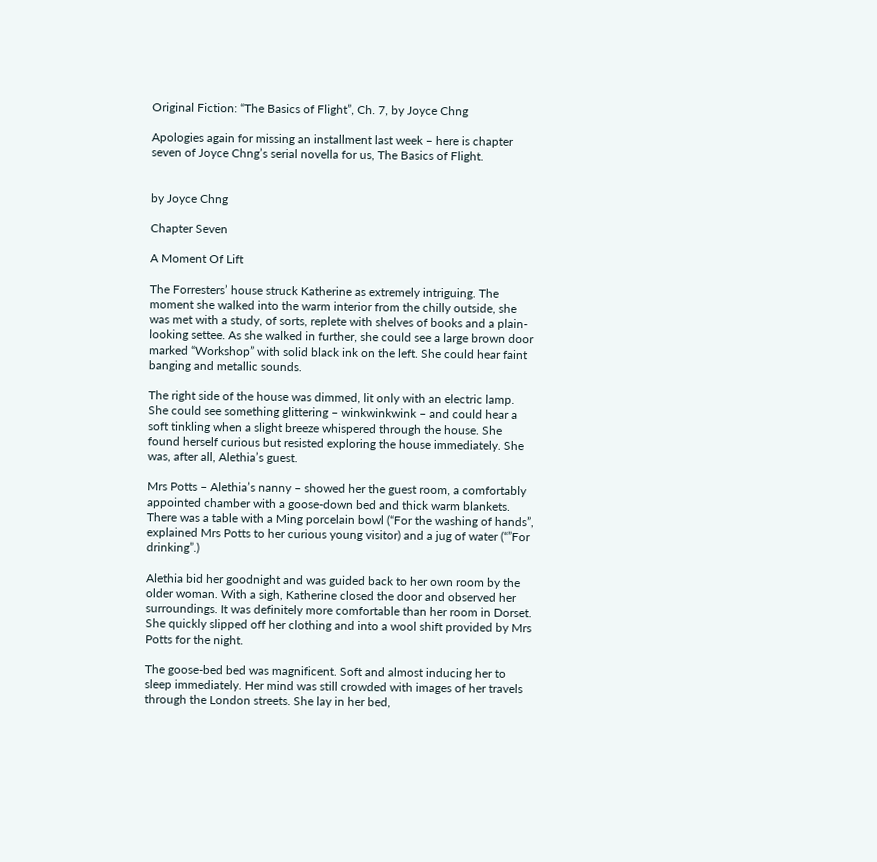Original Fiction: “The Basics of Flight”, Ch. 7, by Joyce Chng

Apologies again for missing an installment last week – here is chapter seven of Joyce Chng’s serial novella for us, The Basics of Flight.


by Joyce Chng

Chapter Seven

A Moment Of Lift

The Forresters’ house struck Katherine as extremely intriguing. The moment she walked into the warm interior from the chilly outside, she was met with a study, of sorts, replete with shelves of books and a plain-looking settee. As she walked in further, she could see a large brown door marked “Workshop” with solid black ink on the left. She could hear faint banging and metallic sounds.

The right side of the house was dimmed, lit only with an electric lamp. She could see something glittering – winkwinkwink – and could hear a soft tinkling when a slight breeze whispered through the house. She found herself curious but resisted exploring the house immediately. She was, after all, Alethia’s guest.

Mrs Potts – Alethia’s nanny – showed her the guest room, a comfortably appointed chamber with a goose-down bed and thick warm blankets. There was a table with a Ming porcelain bowl (“For the washing of hands”, explained Mrs Potts to her curious young visitor) and a jug of water (“”For drinking”.)

Alethia bid her goodnight and was guided back to her own room by the older woman. With a sigh, Katherine closed the door and observed her surroundings. It was definitely more comfortable than her room in Dorset. She quickly slipped off her clothing and into a wool shift provided by Mrs Potts for the night.

The goose-bed bed was magnificent. Soft and almost inducing her to sleep immediately. Her mind was still crowded with images of her travels through the London streets. She lay in her bed,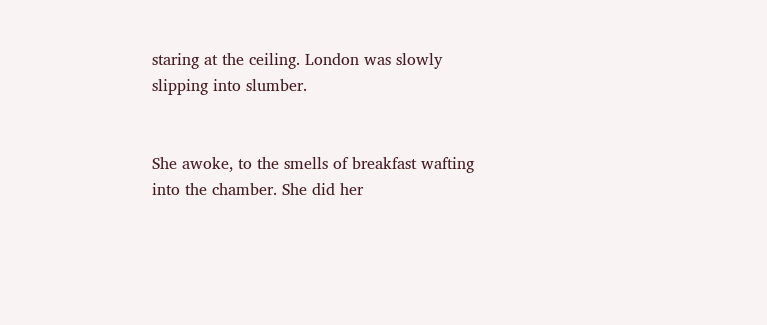staring at the ceiling. London was slowly slipping into slumber.


She awoke, to the smells of breakfast wafting into the chamber. She did her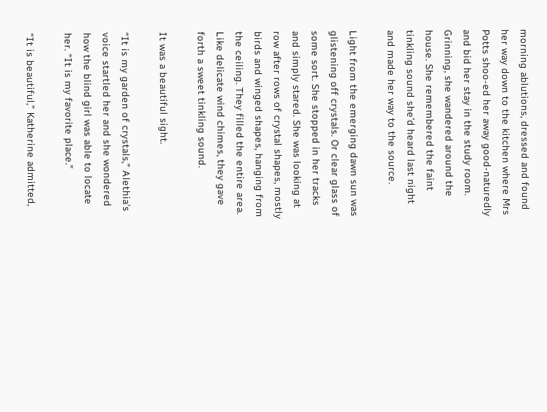morning ablutions, dressed and found her way down to the kitchen where Mrs Potts shoo-ed her away good-naturedly and bid her stay in the study room. Grinning, she wandered around the house. She remembered the faint tinkling sound she’d heard last night and made her way to the source.

Light from the emerging dawn sun was glistening off crystals. Or clear glass of some sort. She stopped in her tracks and simply stared. She was looking at row after rows of crystal shapes, mostly birds and winged shapes, hanging from the ceiling. They filled the entire area. Like delicate wind chimes, they gave forth a sweet tinkling sound.

It was a beautiful sight.

“It is my garden of crystals,” Alethia’s voice startled her and she wondered how the blind girl was able to locate her. “It is my favorite place.”

“It is beautiful,” Katherine admitted,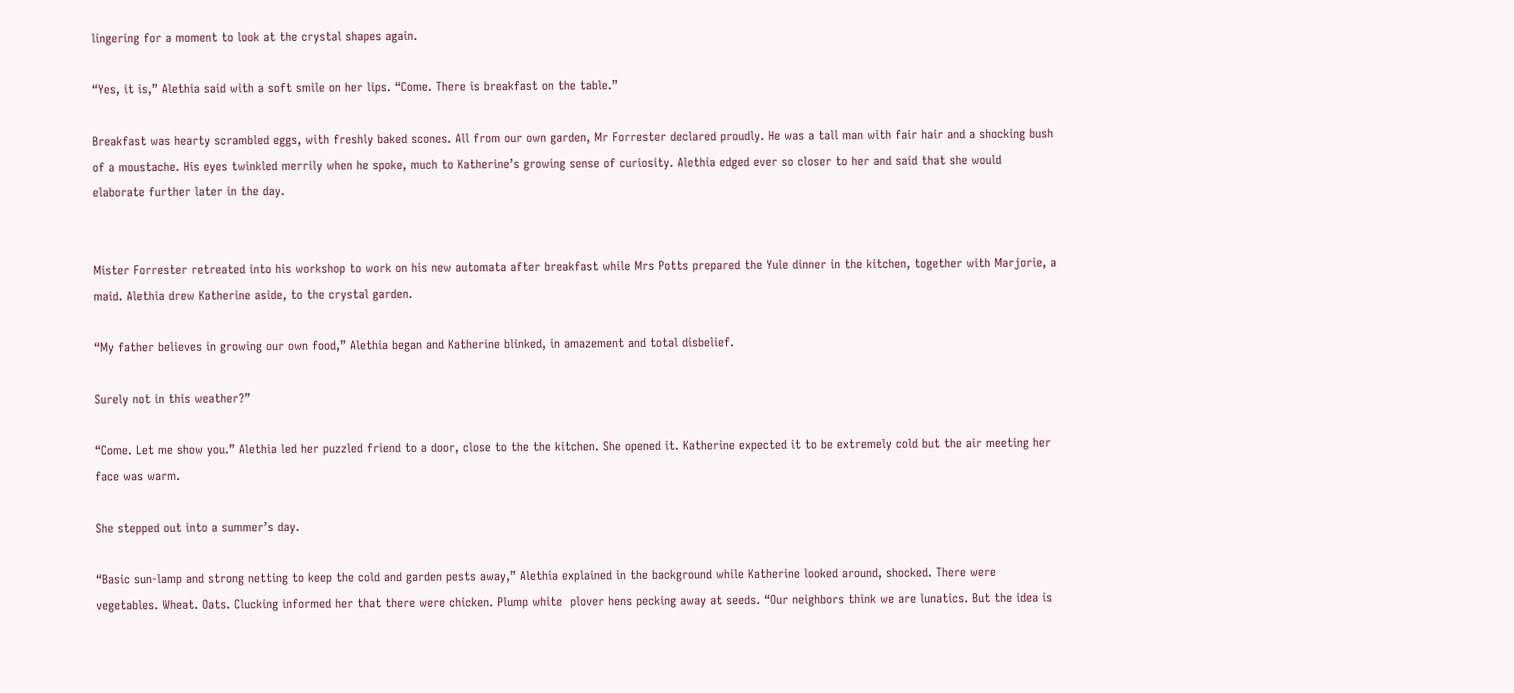lingering for a moment to look at the crystal shapes again.

“Yes, it is,” Alethia said with a soft smile on her lips. “Come. There is breakfast on the table.”

Breakfast was hearty scrambled eggs, with freshly baked scones. All from our own garden, Mr Forrester declared proudly. He was a tall man with fair hair and a shocking bush of a moustache. His eyes twinkled merrily when he spoke, much to Katherine’s growing sense of curiosity. Alethia edged ever so closer to her and said that she would elaborate further later in the day.


Mister Forrester retreated into his workshop to work on his new automata after breakfast while Mrs Potts prepared the Yule dinner in the kitchen, together with Marjorie, a maid. Alethia drew Katherine aside, to the crystal garden.

“My father believes in growing our own food,” Alethia began and Katherine blinked, in amazement and total disbelief.

Surely not in this weather?”

“Come. Let me show you.” Alethia led her puzzled friend to a door, close to the the kitchen. She opened it. Katherine expected it to be extremely cold but the air meeting her face was warm.

She stepped out into a summer’s day.

“Basic sun-lamp and strong netting to keep the cold and garden pests away,” Alethia explained in the background while Katherine looked around, shocked. There were vegetables. Wheat. Oats. Clucking informed her that there were chicken. Plump white  plover hens pecking away at seeds. “Our neighbors think we are lunatics. But the idea is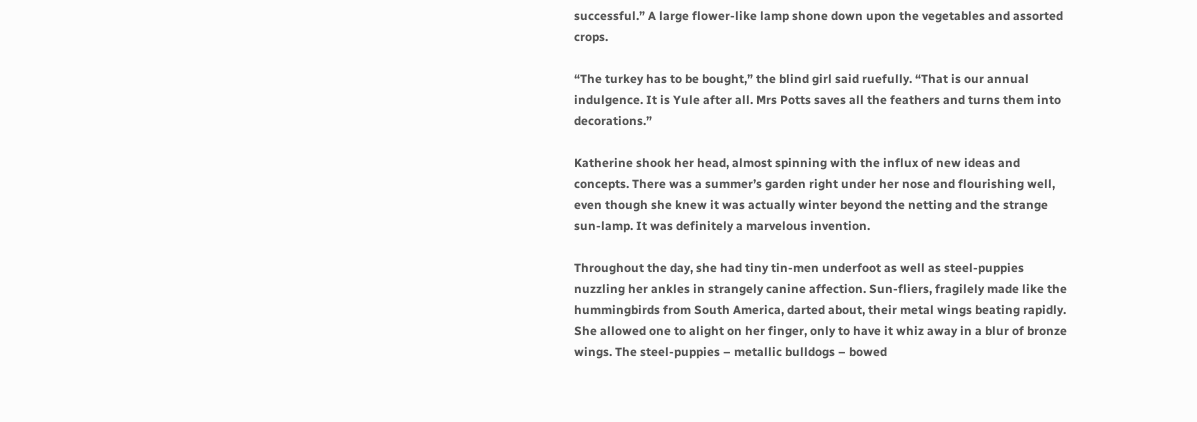successful.” A large flower-like lamp shone down upon the vegetables and assorted crops.

“The turkey has to be bought,” the blind girl said ruefully. “That is our annual indulgence. It is Yule after all. Mrs Potts saves all the feathers and turns them into decorations.”

Katherine shook her head, almost spinning with the influx of new ideas and concepts. There was a summer’s garden right under her nose and flourishing well, even though she knew it was actually winter beyond the netting and the strange sun-lamp. It was definitely a marvelous invention.

Throughout the day, she had tiny tin-men underfoot as well as steel-puppies nuzzling her ankles in strangely canine affection. Sun-fliers, fragilely made like the hummingbirds from South America, darted about, their metal wings beating rapidly. She allowed one to alight on her finger, only to have it whiz away in a blur of bronze wings. The steel-puppies – metallic bulldogs – bowed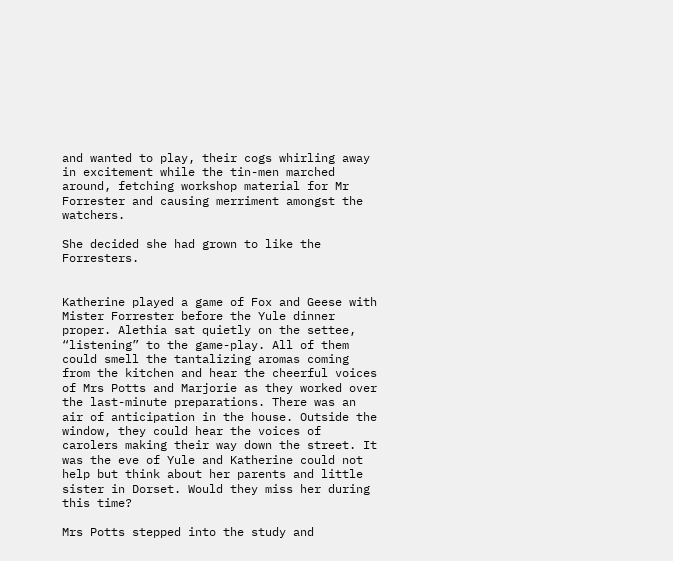and wanted to play, their cogs whirling away in excitement while the tin-men marched around, fetching workshop material for Mr Forrester and causing merriment amongst the watchers.

She decided she had grown to like the Forresters.


Katherine played a game of Fox and Geese with Mister Forrester before the Yule dinner proper. Alethia sat quietly on the settee, “listening” to the game-play. All of them could smell the tantalizing aromas coming from the kitchen and hear the cheerful voices of Mrs Potts and Marjorie as they worked over the last-minute preparations. There was an air of anticipation in the house. Outside the window, they could hear the voices of carolers making their way down the street. It was the eve of Yule and Katherine could not help but think about her parents and little sister in Dorset. Would they miss her during this time?

Mrs Potts stepped into the study and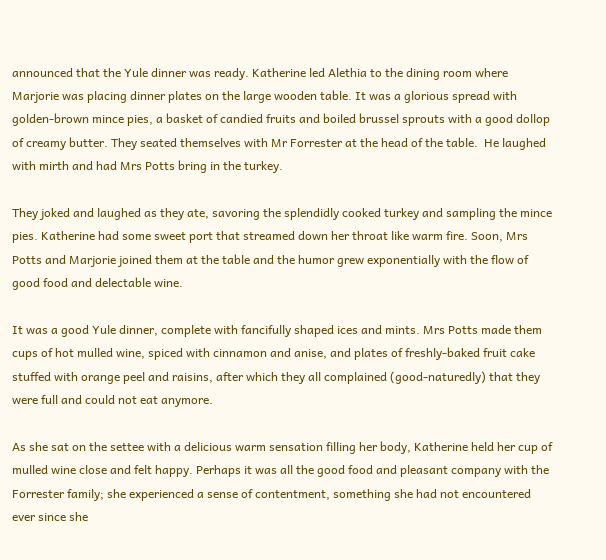announced that the Yule dinner was ready. Katherine led Alethia to the dining room where Marjorie was placing dinner plates on the large wooden table. It was a glorious spread with golden-brown mince pies, a basket of candied fruits and boiled brussel sprouts with a good dollop of creamy butter. They seated themselves with Mr Forrester at the head of the table.  He laughed with mirth and had Mrs Potts bring in the turkey.

They joked and laughed as they ate, savoring the splendidly cooked turkey and sampling the mince pies. Katherine had some sweet port that streamed down her throat like warm fire. Soon, Mrs Potts and Marjorie joined them at the table and the humor grew exponentially with the flow of good food and delectable wine.

It was a good Yule dinner, complete with fancifully shaped ices and mints. Mrs Potts made them cups of hot mulled wine, spiced with cinnamon and anise, and plates of freshly-baked fruit cake stuffed with orange peel and raisins, after which they all complained (good-naturedly) that they were full and could not eat anymore.

As she sat on the settee with a delicious warm sensation filling her body, Katherine held her cup of mulled wine close and felt happy. Perhaps it was all the good food and pleasant company with the Forrester family; she experienced a sense of contentment, something she had not encountered ever since she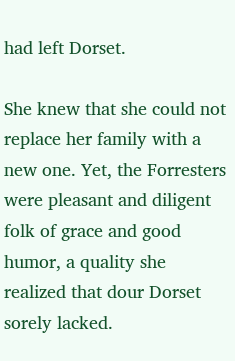had left Dorset.

She knew that she could not replace her family with a new one. Yet, the Forresters were pleasant and diligent folk of grace and good humor, a quality she realized that dour Dorset sorely lacked.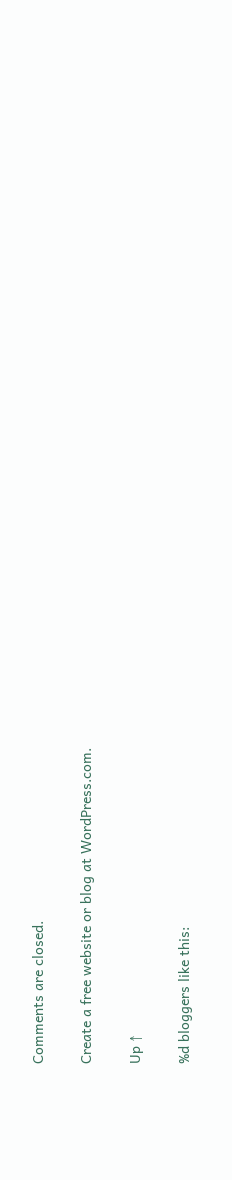Comments are closed.

Create a free website or blog at WordPress.com.

Up ↑

%d bloggers like this: